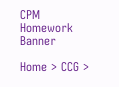CPM Homework Banner

Home > CCG >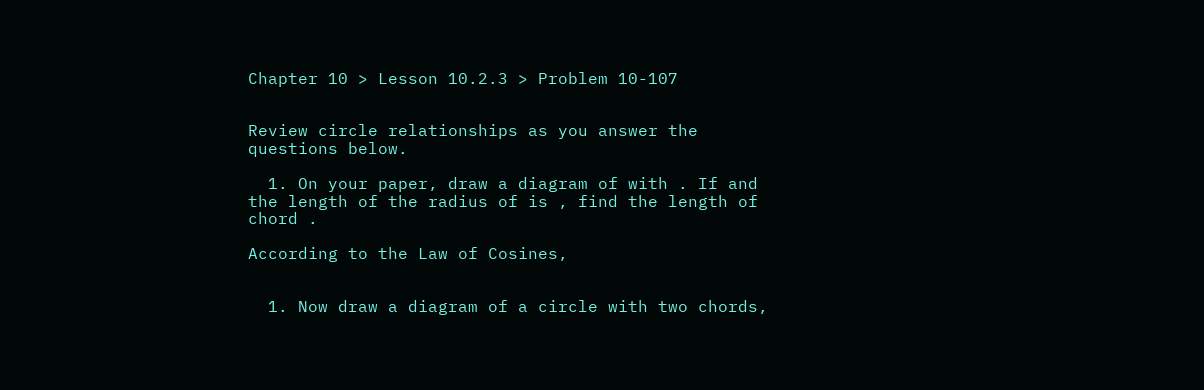Chapter 10 > Lesson 10.2.3 > Problem 10-107


Review circle relationships as you answer the questions below.

  1. On your paper, draw a diagram of with . If and the length of the radius of is , find the length of chord .

According to the Law of Cosines,


  1. Now draw a diagram of a circle with two chords,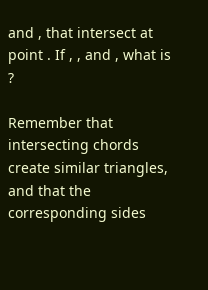and , that intersect at point . If , , and , what is ?

Remember that intersecting chords create similar triangles, and that the corresponding sides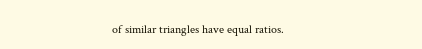of similar triangles have equal ratios.